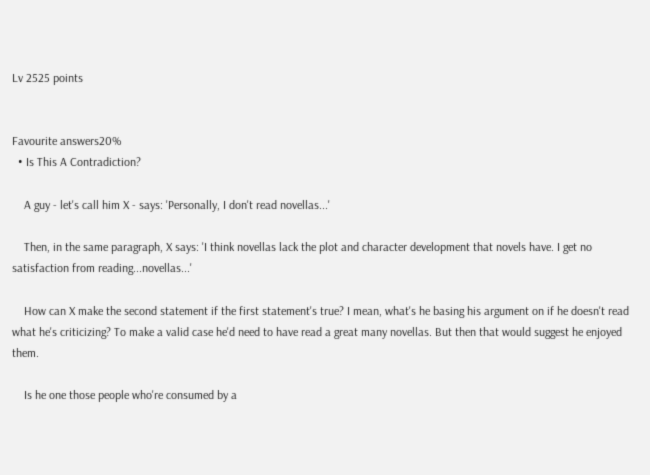Lv 2525 points


Favourite answers20%
  • Is This A Contradiction?

    A guy - let's call him X - says: 'Personally, I don't read novellas...'

    Then, in the same paragraph, X says: 'I think novellas lack the plot and character development that novels have. I get no satisfaction from reading...novellas...'

    How can X make the second statement if the first statement's true? I mean, what's he basing his argument on if he doesn't read what he's criticizing? To make a valid case he'd need to have read a great many novellas. But then that would suggest he enjoyed them.

    Is he one those people who're consumed by a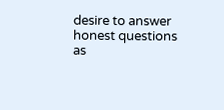desire to answer honest questions as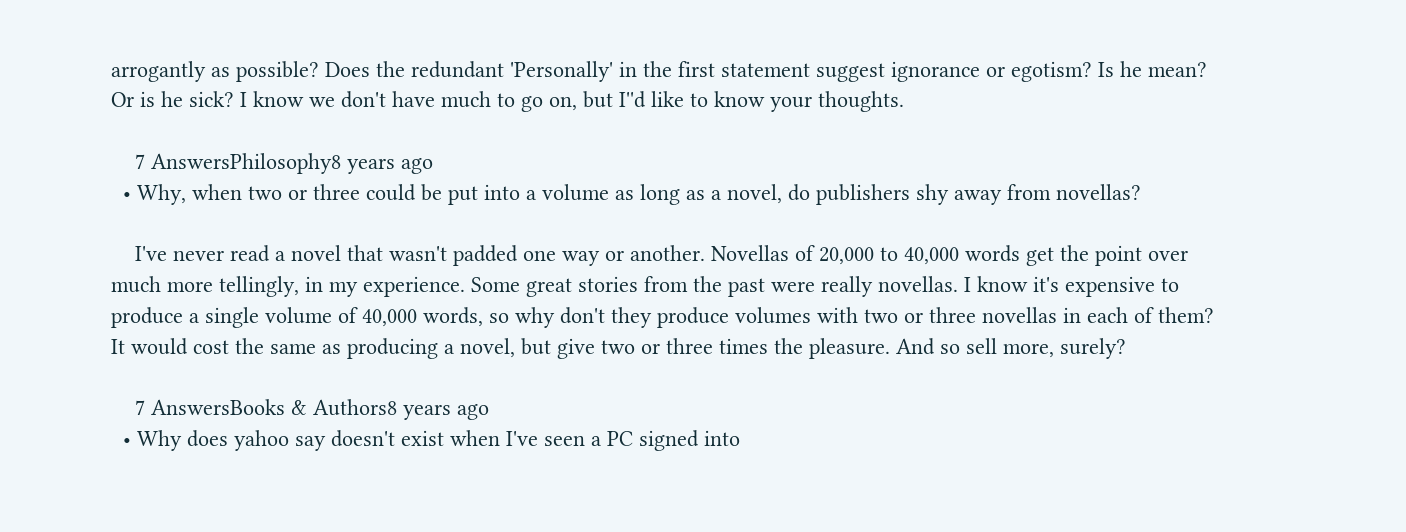arrogantly as possible? Does the redundant 'Personally' in the first statement suggest ignorance or egotism? Is he mean? Or is he sick? I know we don't have much to go on, but I''d like to know your thoughts.

    7 AnswersPhilosophy8 years ago
  • Why, when two or three could be put into a volume as long as a novel, do publishers shy away from novellas?

    I've never read a novel that wasn't padded one way or another. Novellas of 20,000 to 40,000 words get the point over much more tellingly, in my experience. Some great stories from the past were really novellas. I know it's expensive to produce a single volume of 40,000 words, so why don't they produce volumes with two or three novellas in each of them? It would cost the same as producing a novel, but give two or three times the pleasure. And so sell more, surely?

    7 AnswersBooks & Authors8 years ago
  • Why does yahoo say doesn't exist when I've seen a PC signed into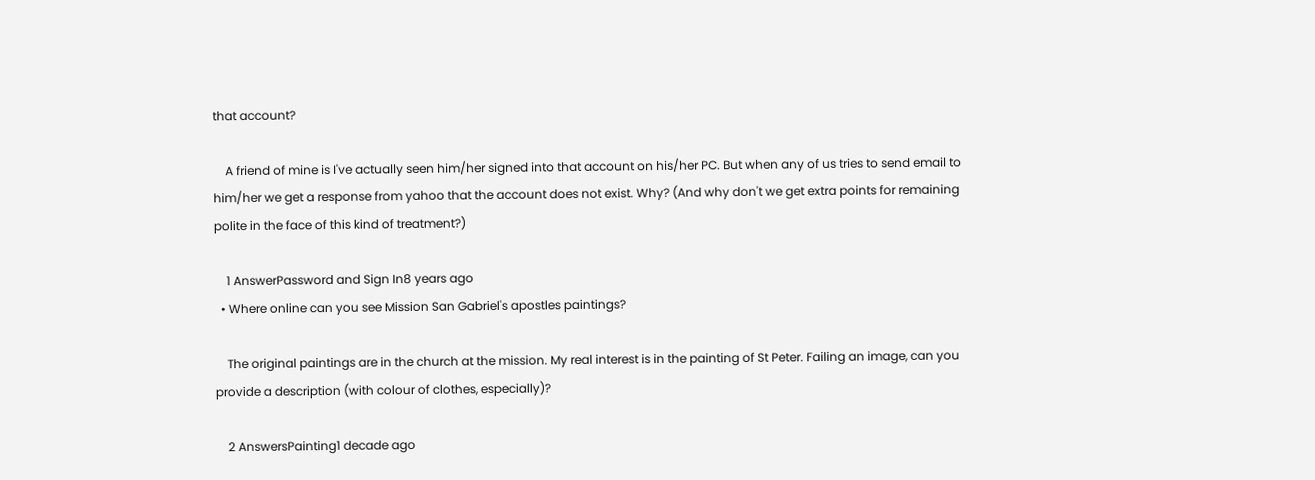that account?

    A friend of mine is I've actually seen him/her signed into that account on his/her PC. But when any of us tries to send email to him/her we get a response from yahoo that the account does not exist. Why? (And why don't we get extra points for remaining polite in the face of this kind of treatment?)

    1 AnswerPassword and Sign In8 years ago
  • Where online can you see Mission San Gabriel's apostles paintings?

    The original paintings are in the church at the mission. My real interest is in the painting of St Peter. Failing an image, can you provide a description (with colour of clothes, especially)?

    2 AnswersPainting1 decade ago